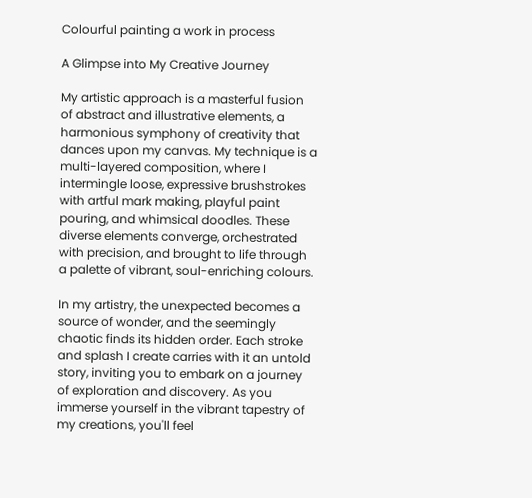Colourful painting a work in process

A Glimpse into My Creative Journey

My artistic approach is a masterful fusion of abstract and illustrative elements, a harmonious symphony of creativity that dances upon my canvas. My technique is a multi-layered composition, where I intermingle loose, expressive brushstrokes with artful mark making, playful paint pouring, and whimsical doodles. These diverse elements converge, orchestrated with precision, and brought to life through a palette of vibrant, soul-enriching colours.

In my artistry, the unexpected becomes a source of wonder, and the seemingly chaotic finds its hidden order. Each stroke and splash I create carries with it an untold story, inviting you to embark on a journey of exploration and discovery. As you immerse yourself in the vibrant tapestry of my creations, you'll feel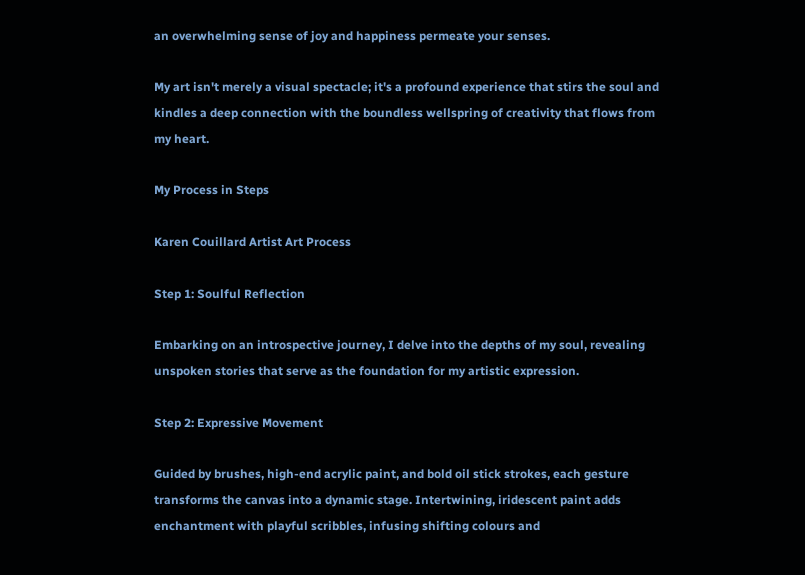an overwhelming sense of joy and happiness permeate your senses.

My art isn't merely a visual spectacle; it's a profound experience that stirs the soul and kindles a deep connection with the boundless wellspring of creativity that flows from my heart.

My Process in Steps

Karen Couillard Artist Art Process

Step 1: Soulful Reflection

Embarking on an introspective journey, I delve into the depths of my soul, revealing unspoken stories that serve as the foundation for my artistic expression.

Step 2: Expressive Movement

Guided by brushes, high-end acrylic paint, and bold oil stick strokes, each gesture transforms the canvas into a dynamic stage. Intertwining, iridescent paint adds enchantment with playful scribbles, infusing shifting colours and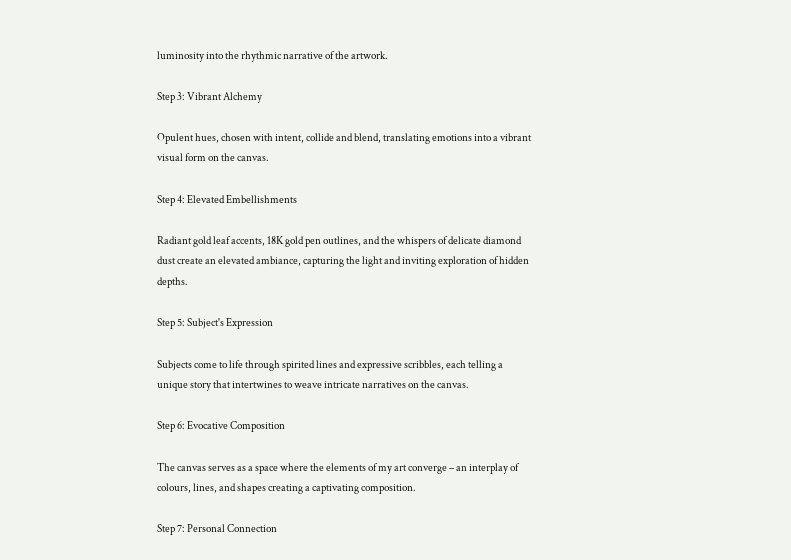luminosity into the rhythmic narrative of the artwork.

Step 3: Vibrant Alchemy

Opulent hues, chosen with intent, collide and blend, translating emotions into a vibrant visual form on the canvas.

Step 4: Elevated Embellishments

Radiant gold leaf accents, 18K gold pen outlines, and the whispers of delicate diamond dust create an elevated ambiance, capturing the light and inviting exploration of hidden depths.

Step 5: Subject's Expression

Subjects come to life through spirited lines and expressive scribbles, each telling a unique story that intertwines to weave intricate narratives on the canvas.

Step 6: Evocative Composition

The canvas serves as a space where the elements of my art converge – an interplay of colours, lines, and shapes creating a captivating composition.

Step 7: Personal Connection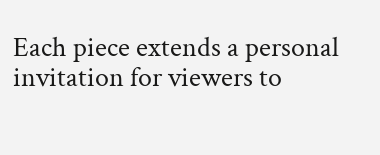Each piece extends a personal invitation for viewers to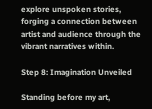explore unspoken stories, forging a connection between artist and audience through the vibrant narratives within.

Step 8: Imagination Unveiled

Standing before my art,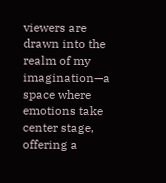viewers are drawn into the realm of my imagination—a space where emotions take center stage, offering a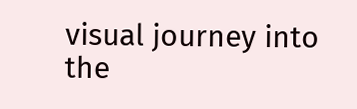visual journey into the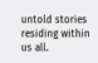untold stories residing within us all.